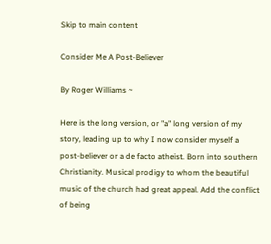Skip to main content

Consider Me A Post-Believer

By Roger Williams ~

Here is the long version, or "a" long version of my story, leading up to why I now consider myself a post-believer or a de facto atheist. Born into southern Christianity. Musical prodigy to whom the beautiful music of the church had great appeal. Add the conflict of being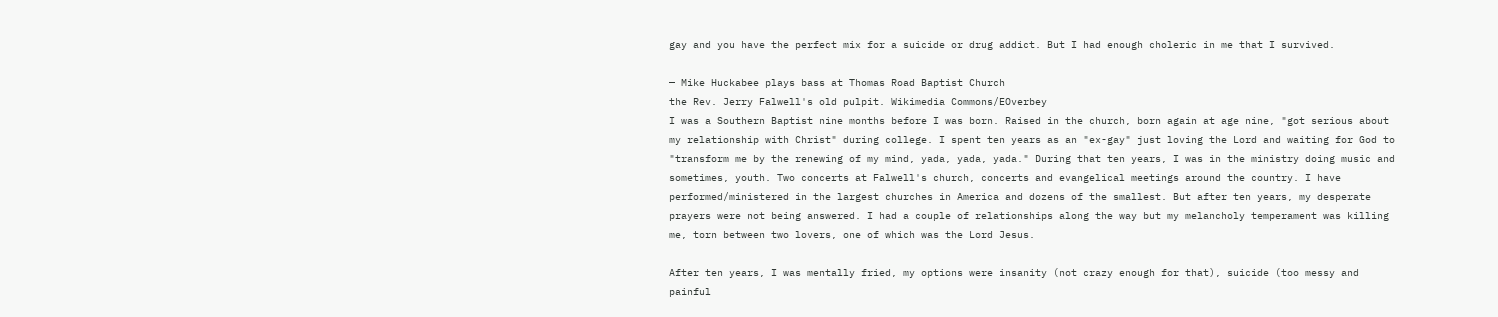gay and you have the perfect mix for a suicide or drug addict. But I had enough choleric in me that I survived.

— Mike Huckabee plays bass at Thomas Road Baptist Church
the Rev. Jerry Falwell's old pulpit. Wikimedia Commons/EOverbey
I was a Southern Baptist nine months before I was born. Raised in the church, born again at age nine, "got serious about my relationship with Christ" during college. I spent ten years as an "ex-gay" just loving the Lord and waiting for God to "transform me by the renewing of my mind, yada, yada, yada." During that ten years, I was in the ministry doing music and sometimes, youth. Two concerts at Falwell's church, concerts and evangelical meetings around the country. I have performed/ministered in the largest churches in America and dozens of the smallest. But after ten years, my desperate prayers were not being answered. I had a couple of relationships along the way but my melancholy temperament was killing me, torn between two lovers, one of which was the Lord Jesus.

After ten years, I was mentally fried, my options were insanity (not crazy enough for that), suicide (too messy and painful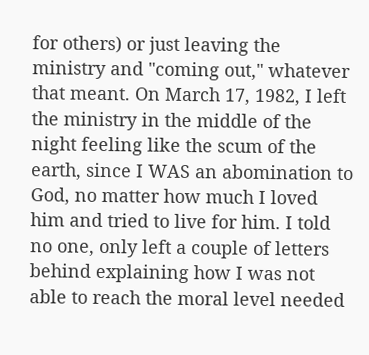for others) or just leaving the ministry and "coming out," whatever that meant. On March 17, 1982, I left the ministry in the middle of the night feeling like the scum of the earth, since I WAS an abomination to God, no matter how much I loved him and tried to live for him. I told no one, only left a couple of letters behind explaining how I was not able to reach the moral level needed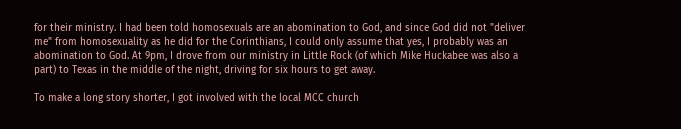for their ministry. I had been told homosexuals are an abomination to God, and since God did not "deliver me" from homosexuality as he did for the Corinthians, I could only assume that yes, I probably was an abomination to God. At 9pm, I drove from our ministry in Little Rock (of which Mike Huckabee was also a part) to Texas in the middle of the night, driving for six hours to get away.

To make a long story shorter, I got involved with the local MCC church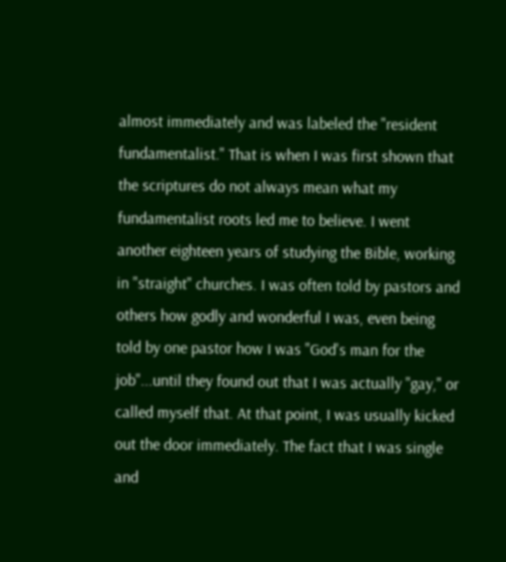almost immediately and was labeled the "resident fundamentalist." That is when I was first shown that the scriptures do not always mean what my fundamentalist roots led me to believe. I went another eighteen years of studying the Bible, working in "straight" churches. I was often told by pastors and others how godly and wonderful I was, even being told by one pastor how I was "God's man for the job"...until they found out that I was actually "gay," or called myself that. At that point, I was usually kicked out the door immediately. The fact that I was single and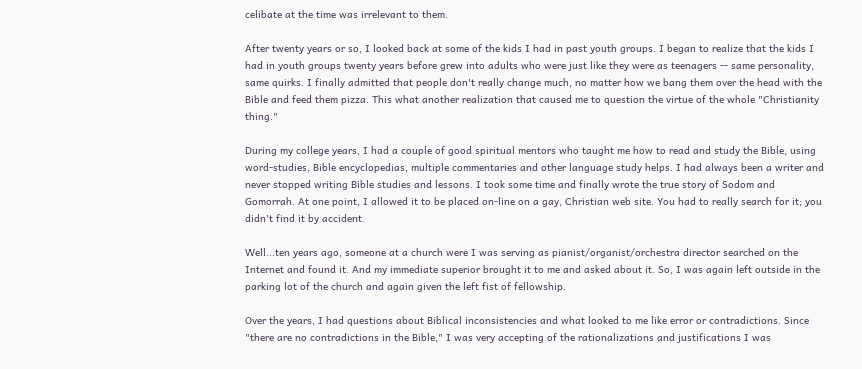celibate at the time was irrelevant to them.

After twenty years or so, I looked back at some of the kids I had in past youth groups. I began to realize that the kids I had in youth groups twenty years before grew into adults who were just like they were as teenagers -- same personality, same quirks. I finally admitted that people don't really change much, no matter how we bang them over the head with the Bible and feed them pizza. This what another realization that caused me to question the virtue of the whole "Christianity thing."

During my college years, I had a couple of good spiritual mentors who taught me how to read and study the Bible, using word-studies, Bible encyclopedias, multiple commentaries and other language study helps. I had always been a writer and never stopped writing Bible studies and lessons. I took some time and finally wrote the true story of Sodom and Gomorrah. At one point, I allowed it to be placed on-line on a gay, Christian web site. You had to really search for it; you didn't find it by accident.

Well...ten years ago, someone at a church were I was serving as pianist/organist/orchestra director searched on the Internet and found it. And my immediate superior brought it to me and asked about it. So, I was again left outside in the parking lot of the church and again given the left fist of fellowship.

Over the years, I had questions about Biblical inconsistencies and what looked to me like error or contradictions. Since "there are no contradictions in the Bible," I was very accepting of the rationalizations and justifications I was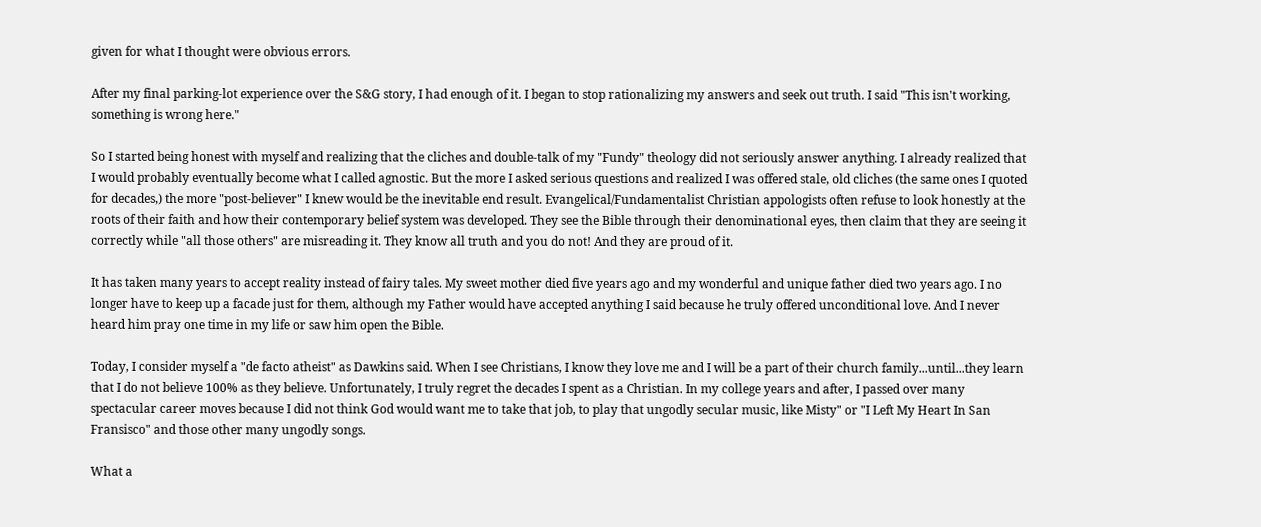given for what I thought were obvious errors.

After my final parking-lot experience over the S&G story, I had enough of it. I began to stop rationalizing my answers and seek out truth. I said "This isn't working, something is wrong here."

So I started being honest with myself and realizing that the cliches and double-talk of my "Fundy" theology did not seriously answer anything. I already realized that I would probably eventually become what I called agnostic. But the more I asked serious questions and realized I was offered stale, old cliches (the same ones I quoted for decades,) the more "post-believer" I knew would be the inevitable end result. Evangelical/Fundamentalist Christian appologists often refuse to look honestly at the roots of their faith and how their contemporary belief system was developed. They see the Bible through their denominational eyes, then claim that they are seeing it correctly while "all those others" are misreading it. They know all truth and you do not! And they are proud of it.

It has taken many years to accept reality instead of fairy tales. My sweet mother died five years ago and my wonderful and unique father died two years ago. I no longer have to keep up a facade just for them, although my Father would have accepted anything I said because he truly offered unconditional love. And I never heard him pray one time in my life or saw him open the Bible.

Today, I consider myself a "de facto atheist" as Dawkins said. When I see Christians, I know they love me and I will be a part of their church family...until...they learn that I do not believe 100% as they believe. Unfortunately, I truly regret the decades I spent as a Christian. In my college years and after, I passed over many spectacular career moves because I did not think God would want me to take that job, to play that ungodly secular music, like Misty" or "I Left My Heart In San Fransisco" and those other many ungodly songs.

What a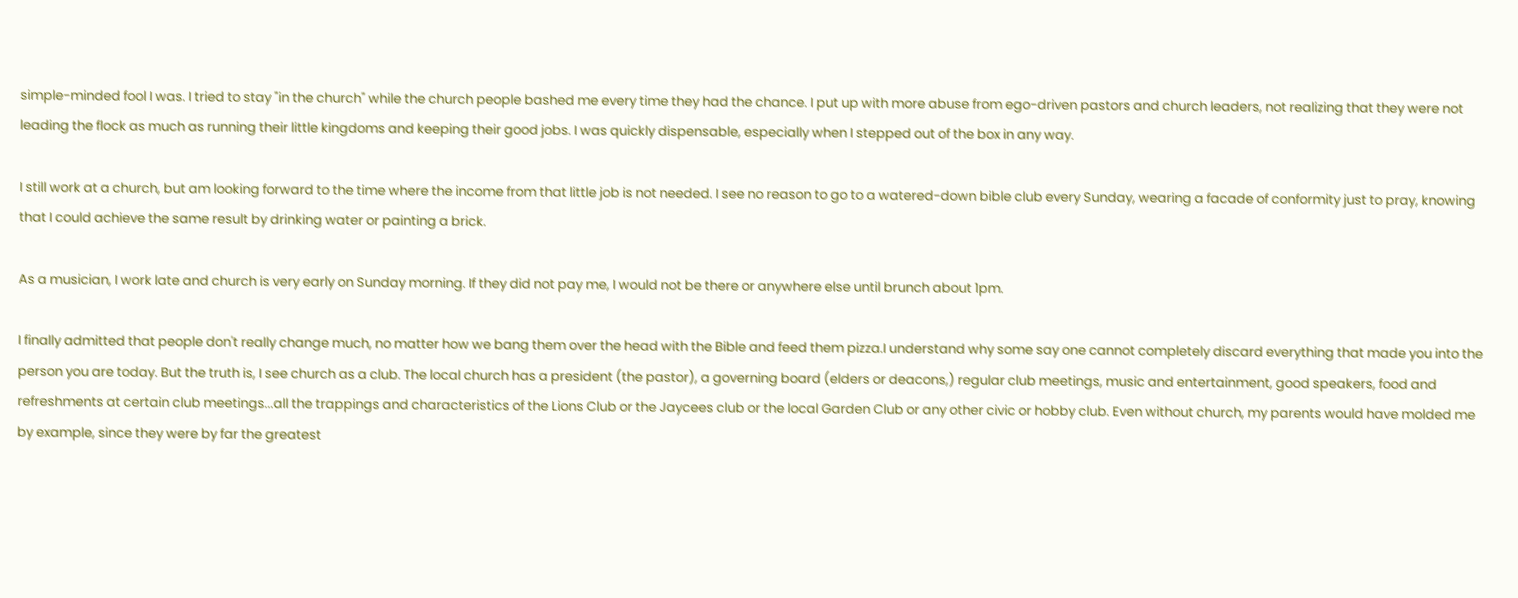simple-minded fool I was. I tried to stay "in the church" while the church people bashed me every time they had the chance. I put up with more abuse from ego-driven pastors and church leaders, not realizing that they were not leading the flock as much as running their little kingdoms and keeping their good jobs. I was quickly dispensable, especially when I stepped out of the box in any way.

I still work at a church, but am looking forward to the time where the income from that little job is not needed. I see no reason to go to a watered-down bible club every Sunday, wearing a facade of conformity just to pray, knowing that I could achieve the same result by drinking water or painting a brick.

As a musician, I work late and church is very early on Sunday morning. If they did not pay me, I would not be there or anywhere else until brunch about 1pm.

I finally admitted that people don't really change much, no matter how we bang them over the head with the Bible and feed them pizza.I understand why some say one cannot completely discard everything that made you into the person you are today. But the truth is, I see church as a club. The local church has a president (the pastor), a governing board (elders or deacons,) regular club meetings, music and entertainment, good speakers, food and refreshments at certain club meetings...all the trappings and characteristics of the Lions Club or the Jaycees club or the local Garden Club or any other civic or hobby club. Even without church, my parents would have molded me by example, since they were by far the greatest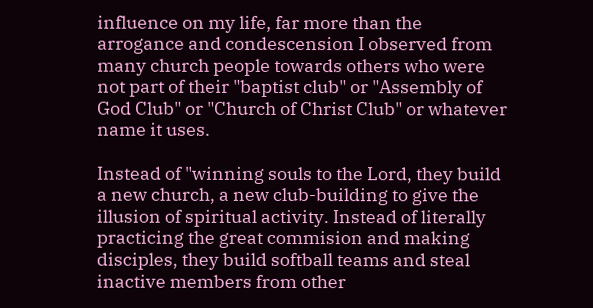influence on my life, far more than the arrogance and condescension I observed from many church people towards others who were not part of their "baptist club" or "Assembly of God Club" or "Church of Christ Club" or whatever name it uses.

Instead of "winning souls to the Lord, they build a new church, a new club-building to give the illusion of spiritual activity. Instead of literally practicing the great commision and making disciples, they build softball teams and steal inactive members from other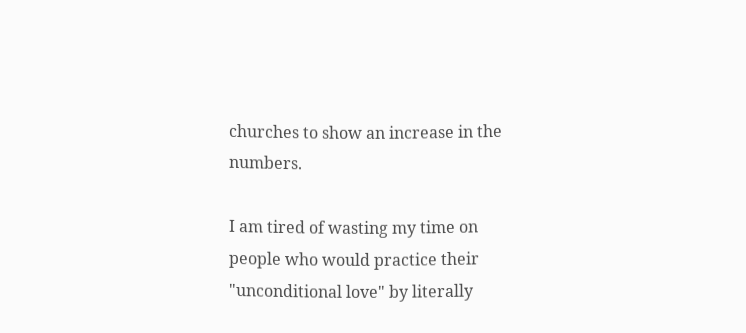churches to show an increase in the numbers.

I am tired of wasting my time on people who would practice their "unconditional love" by literally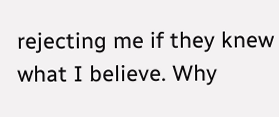rejecting me if they knew what I believe. Why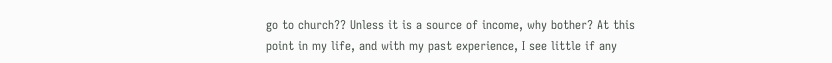go to church?? Unless it is a source of income, why bother? At this point in my life, and with my past experience, I see little if any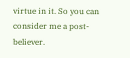virtue in it. So you can consider me a post-believer.